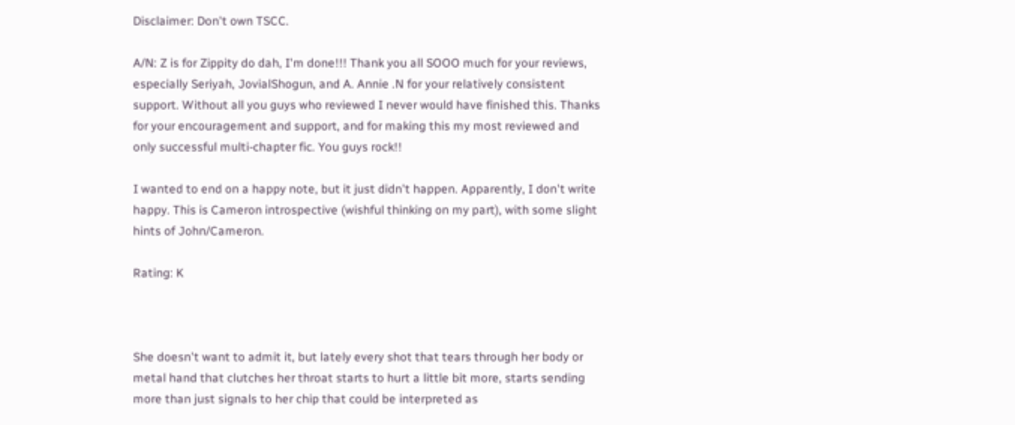Disclaimer: Don't own TSCC.

A/N: Z is for Zippity do dah, I'm done!!! Thank you all SOOO much for your reviews, especially Seriyah, JovialShogun, and A. Annie .N for your relatively consistent support. Without all you guys who reviewed I never would have finished this. Thanks for your encouragement and support, and for making this my most reviewed and only successful multi-chapter fic. You guys rock!!

I wanted to end on a happy note, but it just didn't happen. Apparently, I don't write happy. This is Cameron introspective (wishful thinking on my part), with some slight hints of John/Cameron.

Rating: K



She doesn't want to admit it, but lately every shot that tears through her body or metal hand that clutches her throat starts to hurt a little bit more, starts sending more than just signals to her chip that could be interpreted as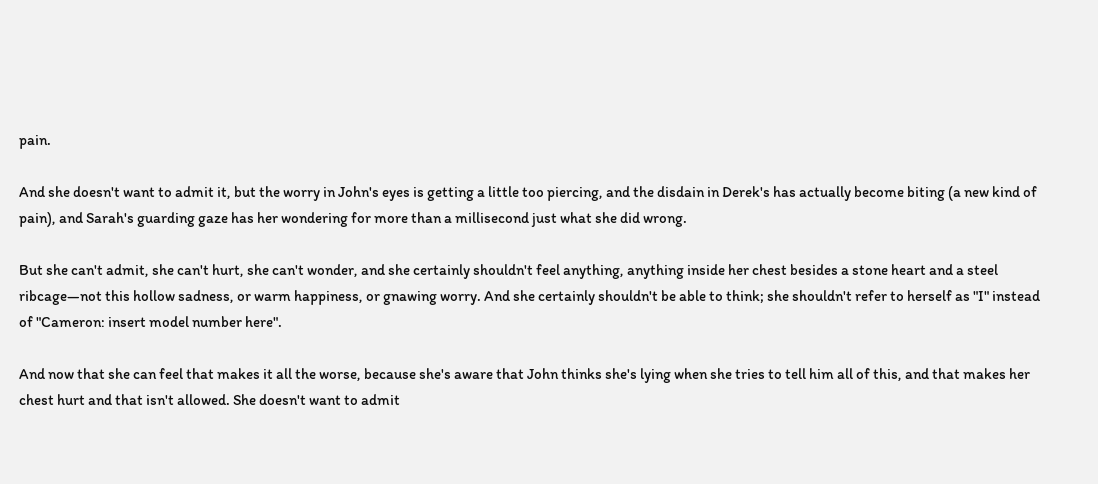pain.

And she doesn't want to admit it, but the worry in John's eyes is getting a little too piercing, and the disdain in Derek's has actually become biting (a new kind of pain), and Sarah's guarding gaze has her wondering for more than a millisecond just what she did wrong.

But she can't admit, she can't hurt, she can't wonder, and she certainly shouldn't feel anything, anything inside her chest besides a stone heart and a steel ribcage—not this hollow sadness, or warm happiness, or gnawing worry. And she certainly shouldn't be able to think; she shouldn't refer to herself as "I" instead of "Cameron: insert model number here".

And now that she can feel that makes it all the worse, because she's aware that John thinks she's lying when she tries to tell him all of this, and that makes her chest hurt and that isn't allowed. She doesn't want to admit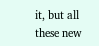it, but all these new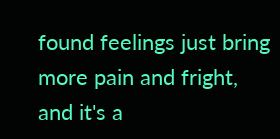found feelings just bring more pain and fright, and it's a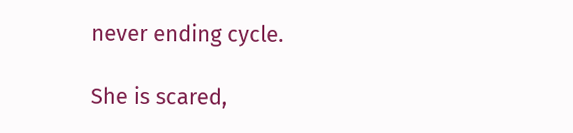never ending cycle.

She is scared,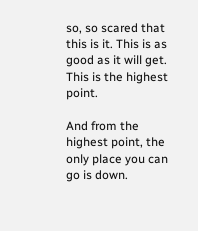so, so scared that this is it. This is as good as it will get. This is the highest point.

And from the highest point, the only place you can go is down.